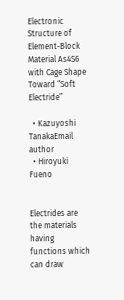Electronic Structure of Element-Block Material As4S6 with Cage Shape Toward “Soft Electride”

  • Kazuyoshi TanakaEmail author
  • Hiroyuki Fueno


Electrides are the materials having functions which can draw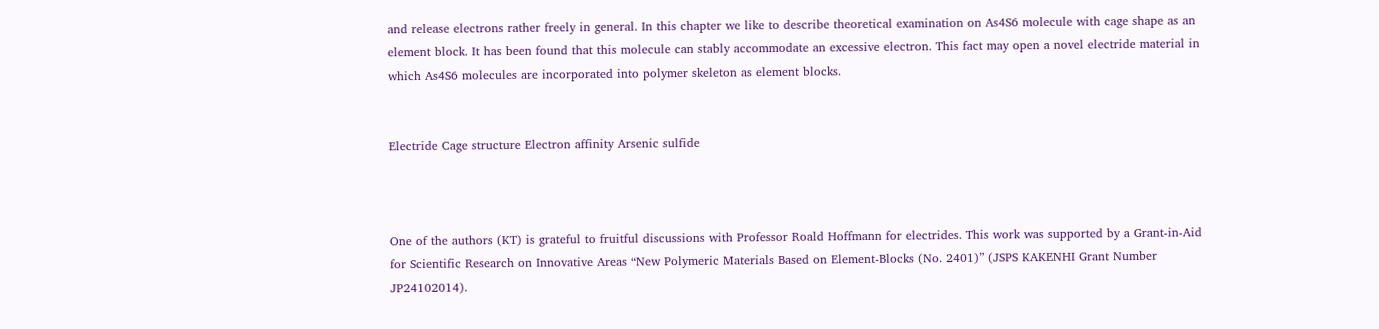and release electrons rather freely in general. In this chapter we like to describe theoretical examination on As4S6 molecule with cage shape as an element block. It has been found that this molecule can stably accommodate an excessive electron. This fact may open a novel electride material in which As4S6 molecules are incorporated into polymer skeleton as element blocks.


Electride Cage structure Electron affinity Arsenic sulfide



One of the authors (KT) is grateful to fruitful discussions with Professor Roald Hoffmann for electrides. This work was supported by a Grant-in-Aid for Scientific Research on Innovative Areas “New Polymeric Materials Based on Element-Blocks (No. 2401)” (JSPS KAKENHI Grant Number JP24102014).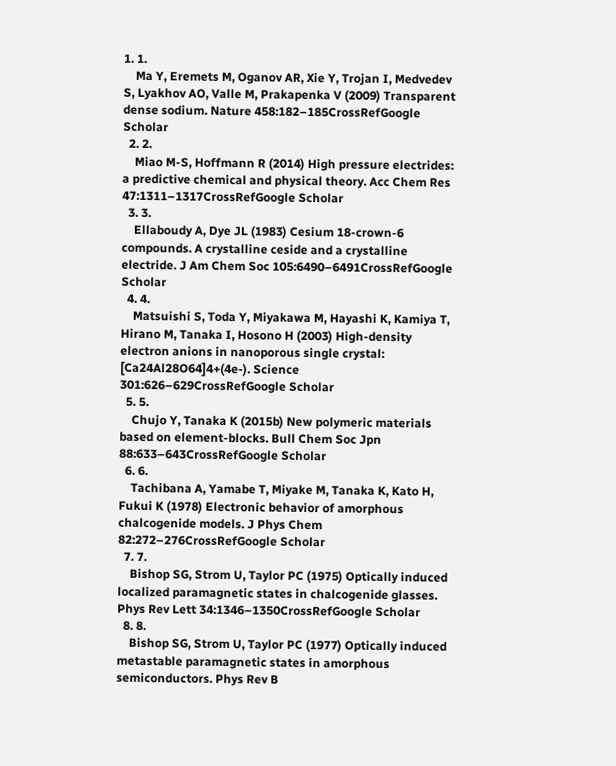1. 1.
    Ma Y, Eremets M, Oganov AR, Xie Y, Trojan I, Medvedev S, Lyakhov AO, Valle M, Prakapenka V (2009) Transparent dense sodium. Nature 458:182–185CrossRefGoogle Scholar
  2. 2.
    Miao M-S, Hoffmann R (2014) High pressure electrides: a predictive chemical and physical theory. Acc Chem Res 47:1311–1317CrossRefGoogle Scholar
  3. 3.
    Ellaboudy A, Dye JL (1983) Cesium 18-crown-6 compounds. A crystalline ceside and a crystalline electride. J Am Chem Soc 105:6490–6491CrossRefGoogle Scholar
  4. 4.
    Matsuishi S, Toda Y, Miyakawa M, Hayashi K, Kamiya T, Hirano M, Tanaka I, Hosono H (2003) High-density electron anions in nanoporous single crystal: [Ca24Al28O64]4+(4e-). Science 301:626–629CrossRefGoogle Scholar
  5. 5.
    Chujo Y, Tanaka K (2015b) New polymeric materials based on element-blocks. Bull Chem Soc Jpn 88:633–643CrossRefGoogle Scholar
  6. 6.
    Tachibana A, Yamabe T, Miyake M, Tanaka K, Kato H, Fukui K (1978) Electronic behavior of amorphous chalcogenide models. J Phys Chem 82:272–276CrossRefGoogle Scholar
  7. 7.
    Bishop SG, Strom U, Taylor PC (1975) Optically induced localized paramagnetic states in chalcogenide glasses. Phys Rev Lett 34:1346–1350CrossRefGoogle Scholar
  8. 8.
    Bishop SG, Strom U, Taylor PC (1977) Optically induced metastable paramagnetic states in amorphous semiconductors. Phys Rev B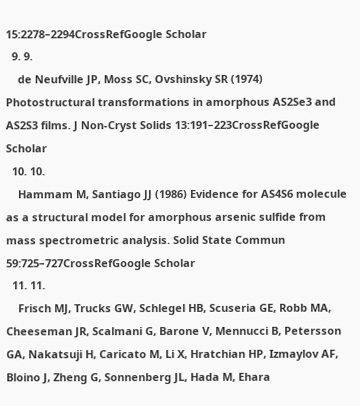15:2278–2294CrossRefGoogle Scholar
  9. 9.
    de Neufville JP, Moss SC, Ovshinsky SR (1974) Photostructural transformations in amorphous AS2Se3 and AS2S3 films. J Non-Cryst Solids 13:191–223CrossRefGoogle Scholar
  10. 10.
    Hammam M, Santiago JJ (1986) Evidence for AS4S6 molecule as a structural model for amorphous arsenic sulfide from mass spectrometric analysis. Solid State Commun 59:725–727CrossRefGoogle Scholar
  11. 11.
    Frisch MJ, Trucks GW, Schlegel HB, Scuseria GE, Robb MA, Cheeseman JR, Scalmani G, Barone V, Mennucci B, Petersson GA, Nakatsuji H, Caricato M, Li X, Hratchian HP, Izmaylov AF, Bloino J, Zheng G, Sonnenberg JL, Hada M, Ehara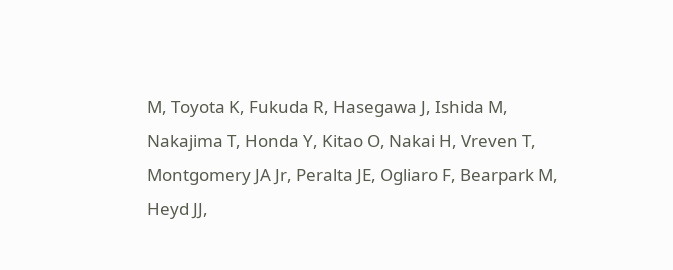M, Toyota K, Fukuda R, Hasegawa J, Ishida M, Nakajima T, Honda Y, Kitao O, Nakai H, Vreven T, Montgomery JA Jr, Peralta JE, Ogliaro F, Bearpark M, Heyd JJ,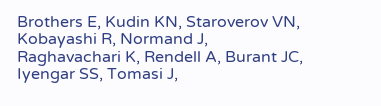Brothers E, Kudin KN, Staroverov VN, Kobayashi R, Normand J, Raghavachari K, Rendell A, Burant JC, Iyengar SS, Tomasi J,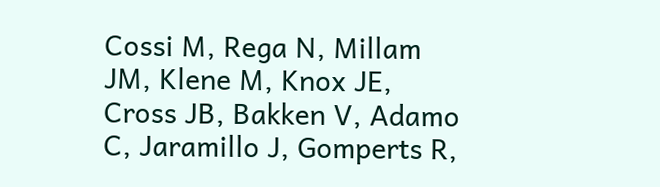Cossi M, Rega N, Millam JM, Klene M, Knox JE, Cross JB, Bakken V, Adamo C, Jaramillo J, Gomperts R,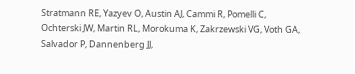Stratmann RE, Yazyev O, Austin AJ, Cammi R, Pomelli C, Ochterski JW, Martin RL, Morokuma K, Zakrzewski VG, Voth GA, Salvador P, Dannenberg JJ,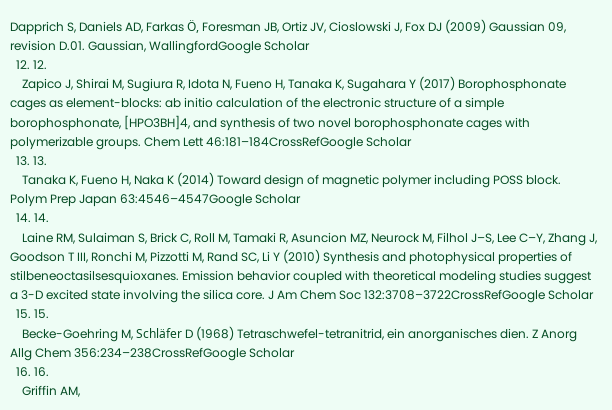Dapprich S, Daniels AD, Farkas Ö, Foresman JB, Ortiz JV, Cioslowski J, Fox DJ (2009) Gaussian 09, revision D.01. Gaussian, WallingfordGoogle Scholar
  12. 12.
    Zapico J, Shirai M, Sugiura R, Idota N, Fueno H, Tanaka K, Sugahara Y (2017) Borophosphonate cages as element-blocks: ab initio calculation of the electronic structure of a simple borophosphonate, [HPO3BH]4, and synthesis of two novel borophosphonate cages with polymerizable groups. Chem Lett 46:181–184CrossRefGoogle Scholar
  13. 13.
    Tanaka K, Fueno H, Naka K (2014) Toward design of magnetic polymer including POSS block. Polym Prep Japan 63:4546–4547Google Scholar
  14. 14.
    Laine RM, Sulaiman S, Brick C, Roll M, Tamaki R, Asuncion MZ, Neurock M, Filhol J–S, Lee C–Y, Zhang J, Goodson T III, Ronchi M, Pizzotti M, Rand SC, Li Y (2010) Synthesis and photophysical properties of stilbeneoctasilsesquioxanes. Emission behavior coupled with theoretical modeling studies suggest a 3-D excited state involving the silica core. J Am Chem Soc 132:3708–3722CrossRefGoogle Scholar
  15. 15.
    Becke-Goehring M, Schläfer D (1968) Tetraschwefel-tetranitrid, ein anorganisches dien. Z Anorg Allg Chem 356:234–238CrossRefGoogle Scholar
  16. 16.
    Griffin AM,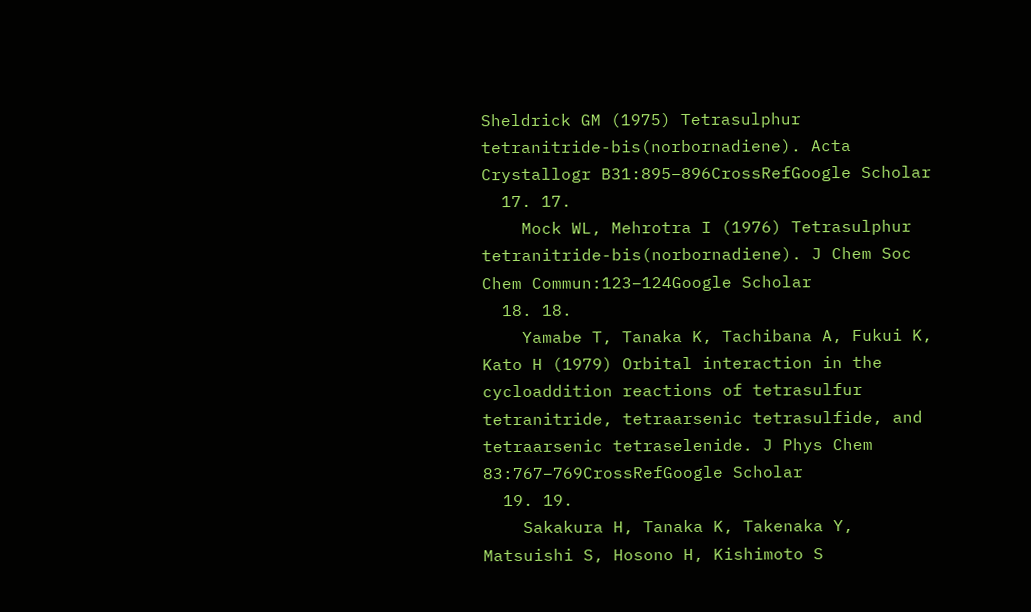Sheldrick GM (1975) Tetrasulphur tetranitride-bis(norbornadiene). Acta Crystallogr B31:895–896CrossRefGoogle Scholar
  17. 17.
    Mock WL, Mehrotra I (1976) Tetrasulphur tetranitride-bis(norbornadiene). J Chem Soc Chem Commun:123–124Google Scholar
  18. 18.
    Yamabe T, Tanaka K, Tachibana A, Fukui K, Kato H (1979) Orbital interaction in the cycloaddition reactions of tetrasulfur tetranitride, tetraarsenic tetrasulfide, and tetraarsenic tetraselenide. J Phys Chem 83:767–769CrossRefGoogle Scholar
  19. 19.
    Sakakura H, Tanaka K, Takenaka Y, Matsuishi S, Hosono H, Kishimoto S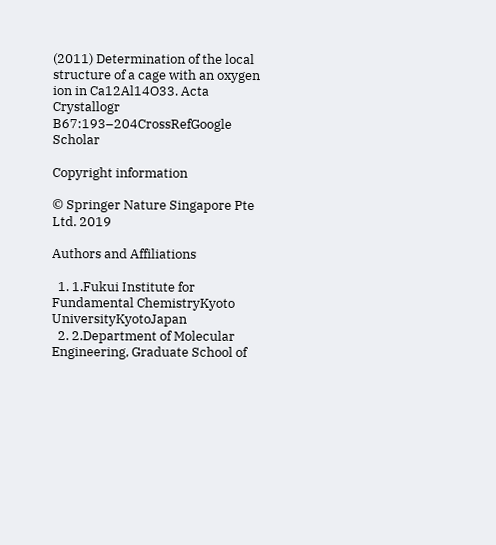(2011) Determination of the local structure of a cage with an oxygen ion in Ca12Al14O33. Acta Crystallogr B67:193–204CrossRefGoogle Scholar

Copyright information

© Springer Nature Singapore Pte Ltd. 2019

Authors and Affiliations

  1. 1.Fukui Institute for Fundamental ChemistryKyoto UniversityKyotoJapan
  2. 2.Department of Molecular Engineering, Graduate School of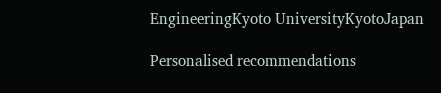EngineeringKyoto UniversityKyotoJapan

Personalised recommendations